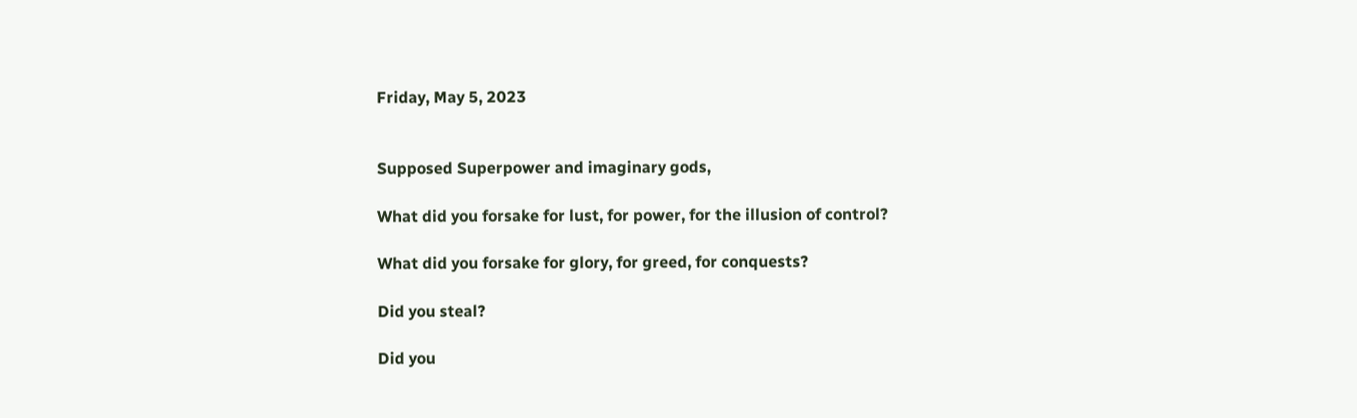Friday, May 5, 2023


Supposed Superpower and imaginary gods,

What did you forsake for lust, for power, for the illusion of control?

What did you forsake for glory, for greed, for conquests?

Did you steal?

Did you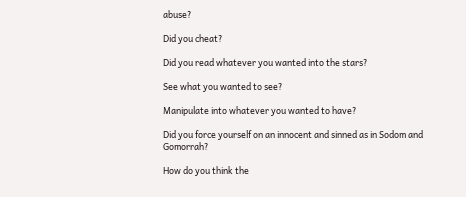abuse?

Did you cheat?

Did you read whatever you wanted into the stars?

See what you wanted to see?

Manipulate into whatever you wanted to have?

Did you force yourself on an innocent and sinned as in Sodom and Gomorrah?

How do you think the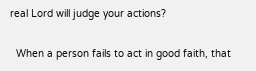real Lord will judge your actions?

  When a person fails to act in good faith, that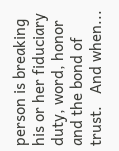person is breaking his or her fiduciary duty, word, honor and the bond of trust.   And when...